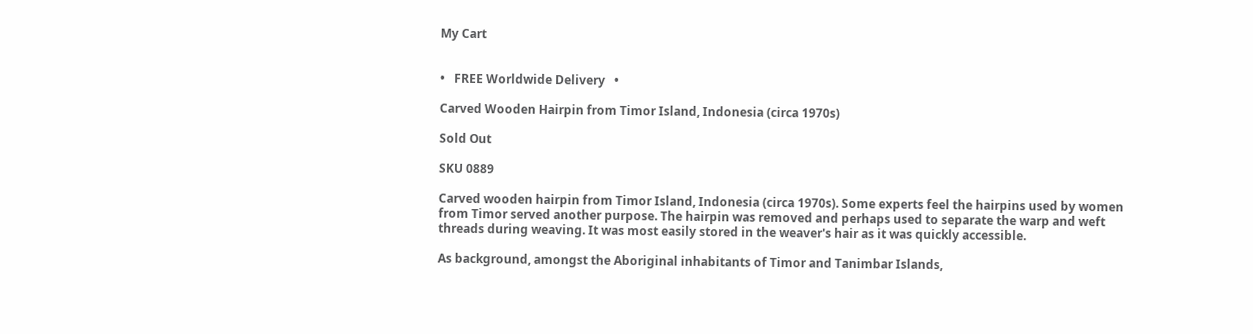My Cart


•   FREE Worldwide Delivery   •

Carved Wooden Hairpin from Timor Island, Indonesia (circa 1970s)

Sold Out

SKU 0889

Carved wooden hairpin from Timor Island, Indonesia (circa 1970s). Some experts feel the hairpins used by women from Timor served another purpose. The hairpin was removed and perhaps used to separate the warp and weft threads during weaving. It was most easily stored in the weaver's hair as it was quickly accessible.

As background, amongst the Aboriginal inhabitants of Timor and Tanimbar Islands,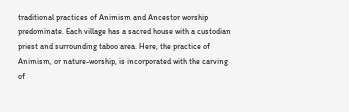traditional practices of Animism and Ancestor worship predominate. Each village has a sacred house with a custodian priest and surrounding taboo area. Here, the practice of Animism, or nature-worship, is incorporated with the carving of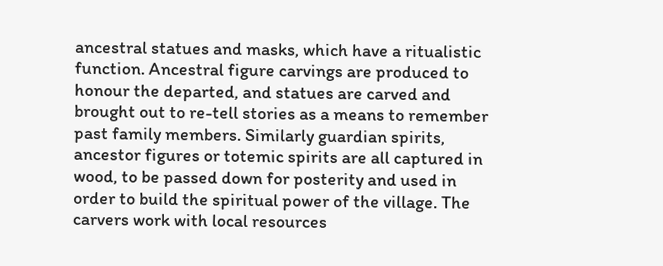ancestral statues and masks, which have a ritualistic function. Ancestral figure carvings are produced to honour the departed, and statues are carved and brought out to re-tell stories as a means to remember past family members. Similarly guardian spirits, ancestor figures or totemic spirits are all captured in wood, to be passed down for posterity and used in order to build the spiritual power of the village. The carvers work with local resources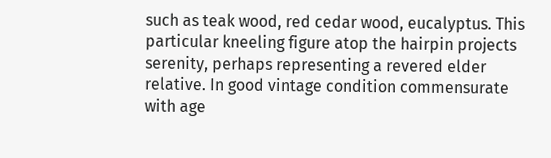such as teak wood, red cedar wood, eucalyptus. This particular kneeling figure atop the hairpin projects serenity, perhaps representing a revered elder relative. In good vintage condition commensurate with age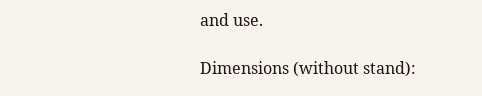and use.

Dimensions (without stand):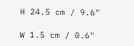H 24.5 cm / 9.6"

W 1.5 cm / 0.6"